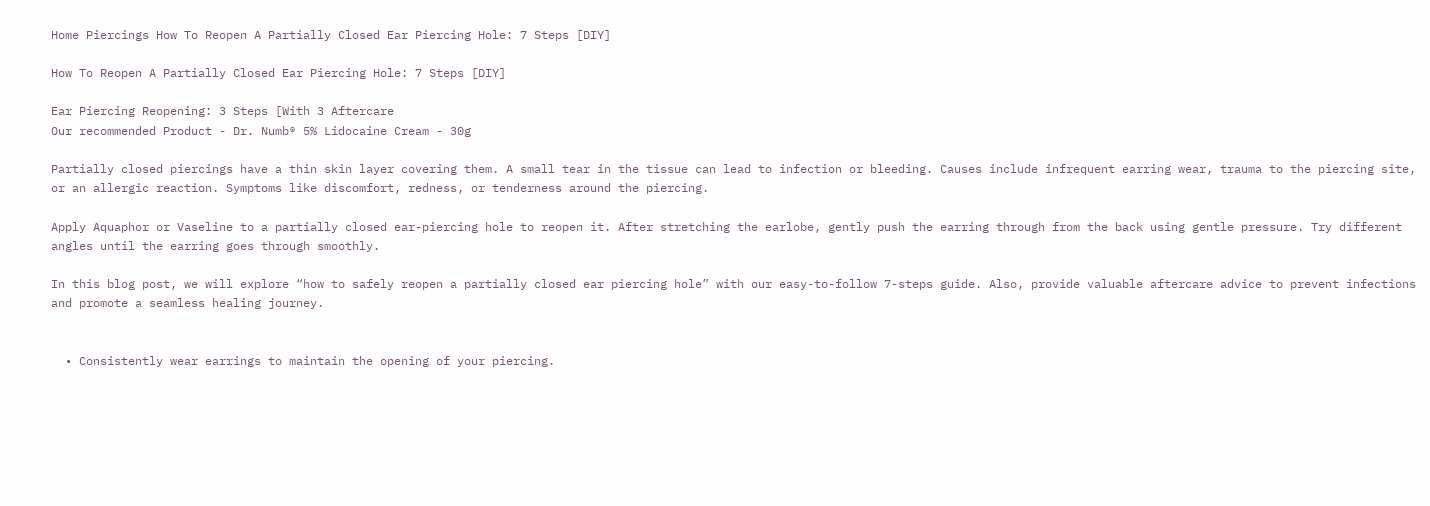Home Piercings How To Reopen A Partially Closed Ear Piercing Hole: 7 Steps [DIY]

How To Reopen A Partially Closed Ear Piercing Hole: 7 Steps [DIY]

Ear Piercing Reopening: 3 Steps [With 3 Aftercare
Our recommended Product - Dr. Numb® 5% Lidocaine Cream - 30g

Partially closed piercings have a thin skin layer covering them. A small tear in the tissue can lead to infection or bleeding. Causes include infrequent earring wear, trauma to the piercing site, or an allergic reaction. Symptoms like discomfort, redness, or tenderness around the piercing.

Apply Aquaphor or Vaseline to a partially closed ear-piercing hole to reopen it. After stretching the earlobe, gently push the earring through from the back using gentle pressure. Try different angles until the earring goes through smoothly.

In this blog post, we will explore “how to safely reopen a partially closed ear piercing hole” with our easy-to-follow 7-steps guide. Also, provide valuable aftercare advice to prevent infections and promote a seamless healing journey.


  • Consistently wear earrings to maintain the opening of your piercing.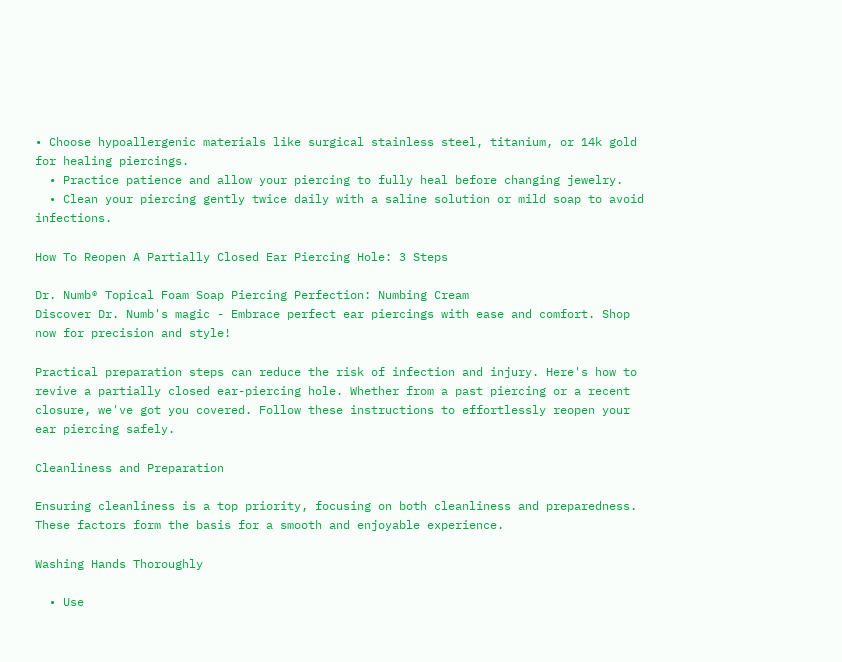• Choose hypoallergenic materials like surgical stainless steel, titanium, or 14k gold for healing piercings.
  • Practice patience and allow your piercing to fully heal before changing jewelry.
  • Clean your piercing gently twice daily with a saline solution or mild soap to avoid infections.

How To Reopen A Partially Closed Ear Piercing Hole: 3 Steps

Dr. Numb® Topical Foam Soap Piercing Perfection: Numbing Cream
Discover Dr. Numb's magic - Embrace perfect ear piercings with ease and comfort. Shop now for precision and style!

Practical preparation steps can reduce the risk of infection and injury. Here's how to revive a partially closed ear-piercing hole. Whether from a past piercing or a recent closure, we've got you covered. Follow these instructions to effortlessly reopen your ear piercing safely.

Cleanliness and Preparation

Ensuring cleanliness is a top priority, focusing on both cleanliness and preparedness. These factors form the basis for a smooth and enjoyable experience.

Washing Hands Thoroughly

  • Use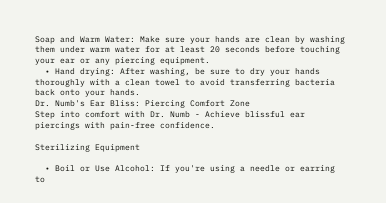Soap and Warm Water: Make sure your hands are clean by washing them under warm water for at least 20 seconds before touching your ear or any piercing equipment.
  • Hand drying: After washing, be sure to dry your hands thoroughly with a clean towel to avoid transferring bacteria back onto your hands.
Dr. Numb's Ear Bliss: Piercing Comfort Zone
Step into comfort with Dr. Numb - Achieve blissful ear piercings with pain-free confidence.

Sterilizing Equipment

  • Boil or Use Alcohol: If you're using a needle or earring to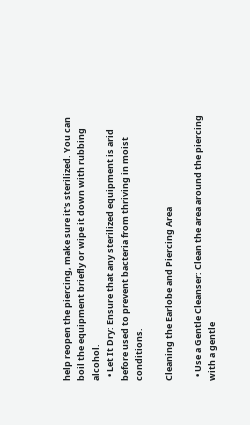help reopen the piercing, make sure it's sterilized. You can boil the equipment briefly or wipe it down with rubbing alcohol.
  • Let It Dry: Ensure that any sterilized equipment is arid before used to prevent bacteria from thriving in moist conditions.

Cleaning the Earlobe and Piercing Area

  • Use a Gentle Cleanser: Clean the area around the piercing with a gentle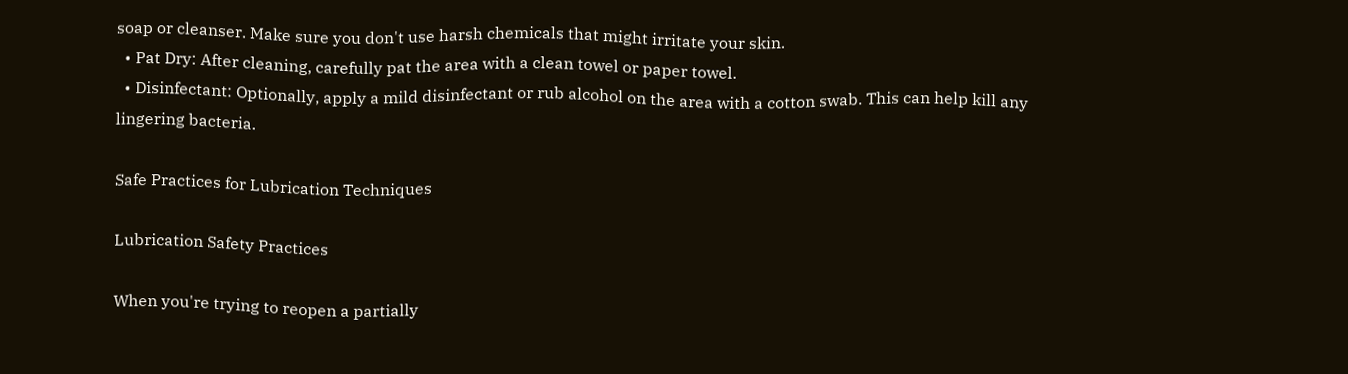soap or cleanser. Make sure you don't use harsh chemicals that might irritate your skin.
  • Pat Dry: After cleaning, carefully pat the area with a clean towel or paper towel.
  • Disinfectant: Optionally, apply a mild disinfectant or rub alcohol on the area with a cotton swab. This can help kill any lingering bacteria.

Safe Practices for Lubrication Techniques

Lubrication Safety Practices

When you're trying to reopen a partially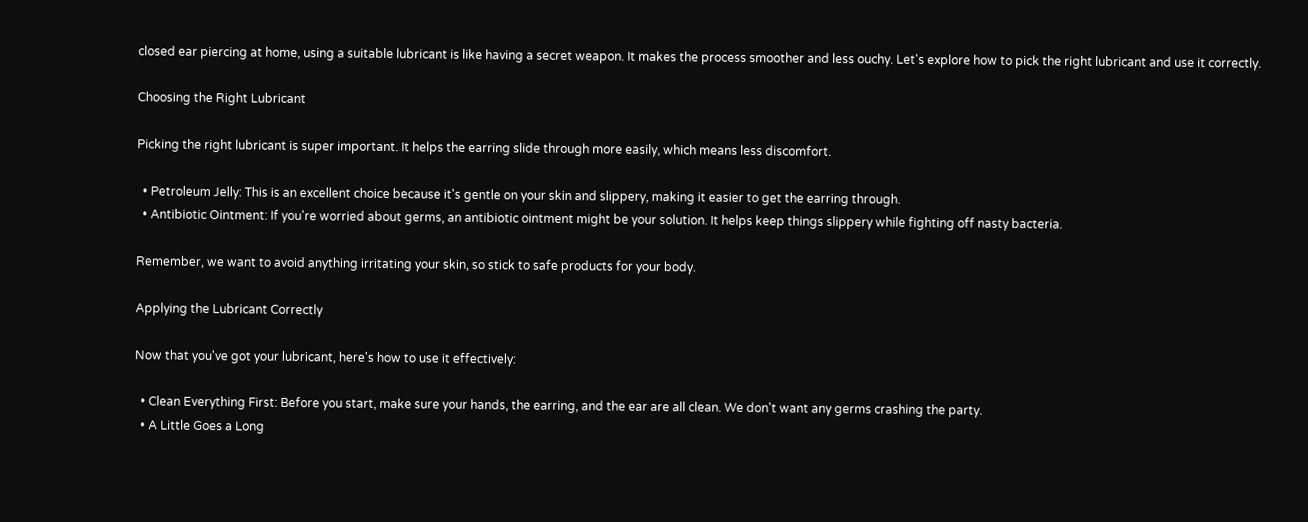closed ear piercing at home, using a suitable lubricant is like having a secret weapon. It makes the process smoother and less ouchy. Let's explore how to pick the right lubricant and use it correctly.

Choosing the Right Lubricant

Picking the right lubricant is super important. It helps the earring slide through more easily, which means less discomfort.

  • Petroleum Jelly: This is an excellent choice because it's gentle on your skin and slippery, making it easier to get the earring through.
  • Antibiotic Ointment: If you're worried about germs, an antibiotic ointment might be your solution. It helps keep things slippery while fighting off nasty bacteria.

Remember, we want to avoid anything irritating your skin, so stick to safe products for your body.

Applying the Lubricant Correctly

Now that you've got your lubricant, here's how to use it effectively:

  • Clean Everything First: Before you start, make sure your hands, the earring, and the ear are all clean. We don't want any germs crashing the party.
  • A Little Goes a Long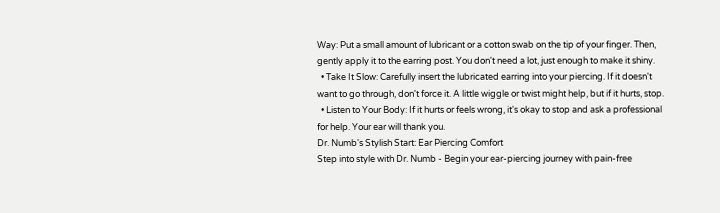Way: Put a small amount of lubricant or a cotton swab on the tip of your finger. Then, gently apply it to the earring post. You don't need a lot, just enough to make it shiny.
  • Take It Slow: Carefully insert the lubricated earring into your piercing. If it doesn't want to go through, don't force it. A little wiggle or twist might help, but if it hurts, stop.
  • Listen to Your Body: If it hurts or feels wrong, it's okay to stop and ask a professional for help. Your ear will thank you.
Dr. Numb's Stylish Start: Ear Piercing Comfort
Step into style with Dr. Numb - Begin your ear-piercing journey with pain-free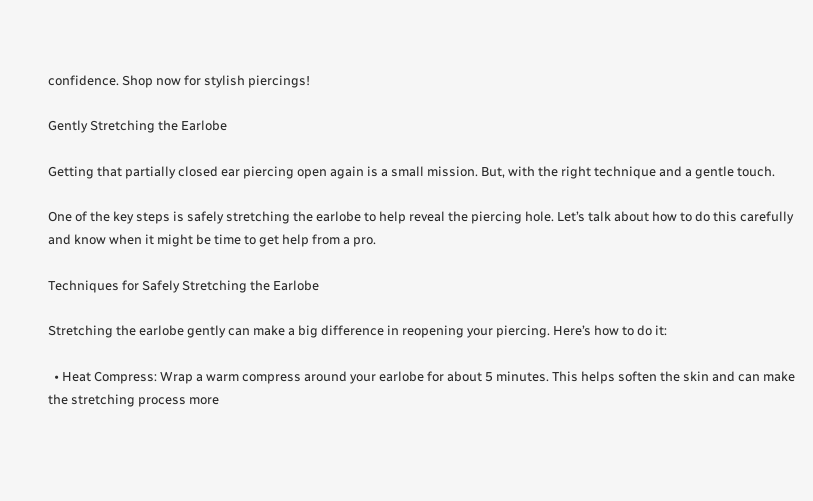confidence. Shop now for stylish piercings!

Gently Stretching the Earlobe

Getting that partially closed ear piercing open again is a small mission. But, with the right technique and a gentle touch.

One of the key steps is safely stretching the earlobe to help reveal the piercing hole. Let’s talk about how to do this carefully and know when it might be time to get help from a pro.

Techniques for Safely Stretching the Earlobe

Stretching the earlobe gently can make a big difference in reopening your piercing. Here’s how to do it:

  • Heat Compress: Wrap a warm compress around your earlobe for about 5 minutes. This helps soften the skin and can make the stretching process more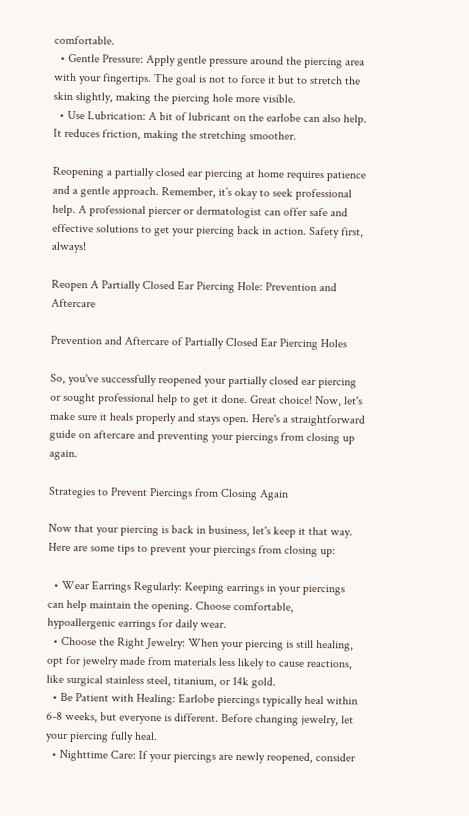comfortable.
  • Gentle Pressure: Apply gentle pressure around the piercing area with your fingertips. The goal is not to force it but to stretch the skin slightly, making the piercing hole more visible.
  • Use Lubrication: A bit of lubricant on the earlobe can also help. It reduces friction, making the stretching smoother.

Reopening a partially closed ear piercing at home requires patience and a gentle approach. Remember, it’s okay to seek professional help. A professional piercer or dermatologist can offer safe and effective solutions to get your piercing back in action. Safety first, always!

Reopen A Partially Closed Ear Piercing Hole: Prevention and Aftercare

Prevention and Aftercare of Partially Closed Ear Piercing Holes

So, you've successfully reopened your partially closed ear piercing or sought professional help to get it done. Great choice! Now, let's make sure it heals properly and stays open. Here's a straightforward guide on aftercare and preventing your piercings from closing up again.

Strategies to Prevent Piercings from Closing Again

Now that your piercing is back in business, let's keep it that way. Here are some tips to prevent your piercings from closing up:

  • Wear Earrings Regularly: Keeping earrings in your piercings can help maintain the opening. Choose comfortable, hypoallergenic earrings for daily wear.
  • Choose the Right Jewelry: When your piercing is still healing, opt for jewelry made from materials less likely to cause reactions, like surgical stainless steel, titanium, or 14k gold.
  • Be Patient with Healing: Earlobe piercings typically heal within 6-8 weeks, but everyone is different. Before changing jewelry, let your piercing fully heal.
  • Nighttime Care: If your piercings are newly reopened, consider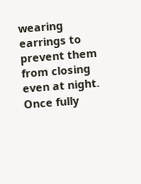wearing earrings to prevent them from closing even at night. Once fully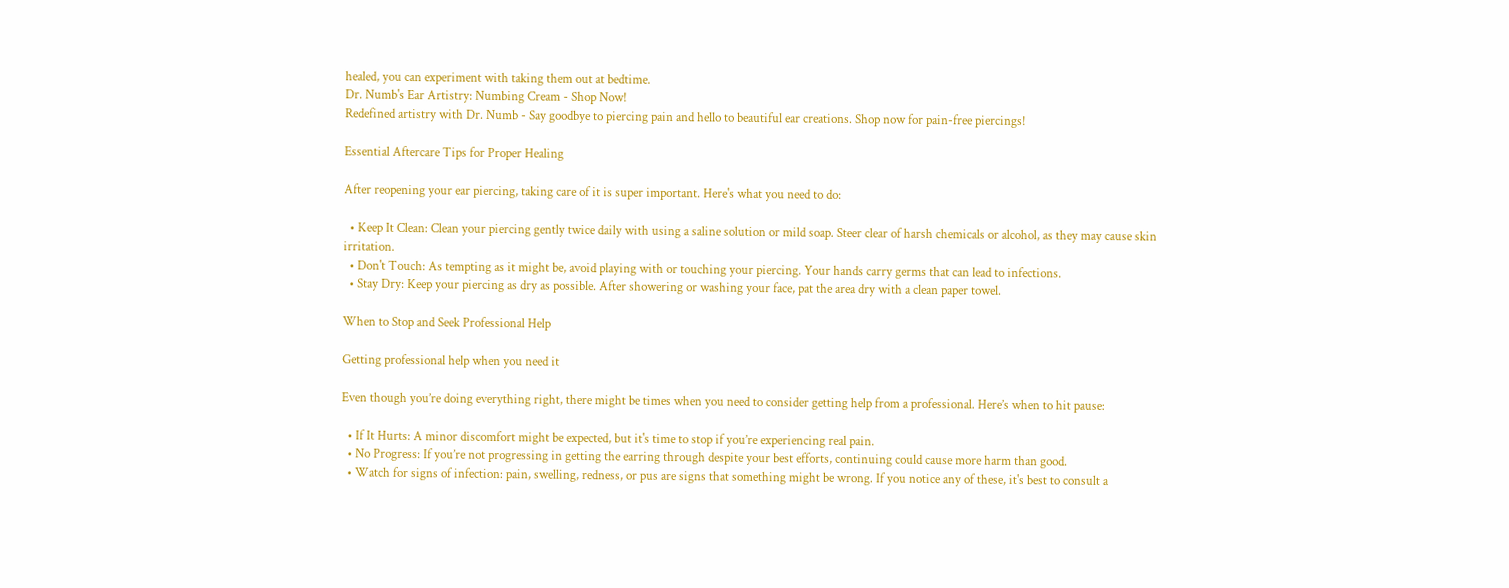healed, you can experiment with taking them out at bedtime.
Dr. Numb's Ear Artistry: Numbing Cream - Shop Now!
Redefined artistry with Dr. Numb - Say goodbye to piercing pain and hello to beautiful ear creations. Shop now for pain-free piercings!

Essential Aftercare Tips for Proper Healing

After reopening your ear piercing, taking care of it is super important. Here's what you need to do:

  • Keep It Clean: Clean your piercing gently twice daily with using a saline solution or mild soap. Steer clear of harsh chemicals or alcohol, as they may cause skin irritation.
  • Don't Touch: As tempting as it might be, avoid playing with or touching your piercing. Your hands carry germs that can lead to infections.
  • Stay Dry: Keep your piercing as dry as possible. After showering or washing your face, pat the area dry with a clean paper towel.

When to Stop and Seek Professional Help

Getting professional help when you need it

Even though you’re doing everything right, there might be times when you need to consider getting help from a professional. Here’s when to hit pause:

  • If It Hurts: A minor discomfort might be expected, but it's time to stop if you’re experiencing real pain.
  • No Progress: If you’re not progressing in getting the earring through despite your best efforts, continuing could cause more harm than good.
  • Watch for signs of infection: pain, swelling, redness, or pus are signs that something might be wrong. If you notice any of these, it's best to consult a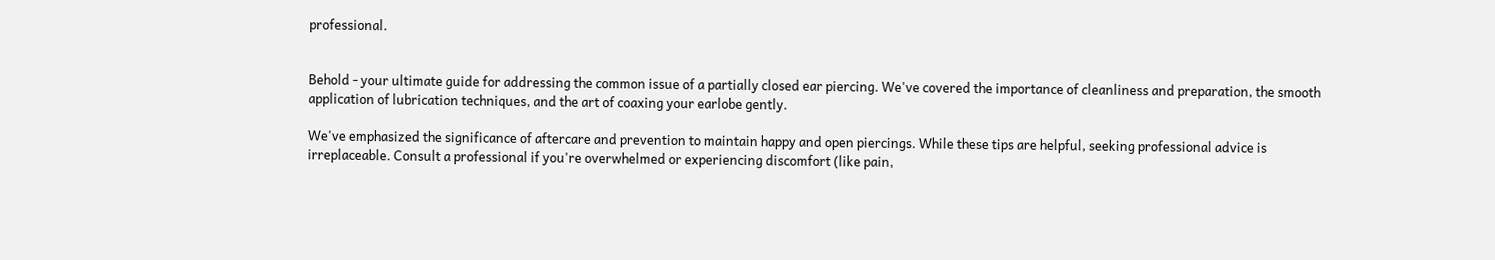professional.


Behold - your ultimate guide for addressing the common issue of a partially closed ear piercing. We've covered the importance of cleanliness and preparation, the smooth application of lubrication techniques, and the art of coaxing your earlobe gently.

We've emphasized the significance of aftercare and prevention to maintain happy and open piercings. While these tips are helpful, seeking professional advice is irreplaceable. Consult a professional if you're overwhelmed or experiencing discomfort (like pain,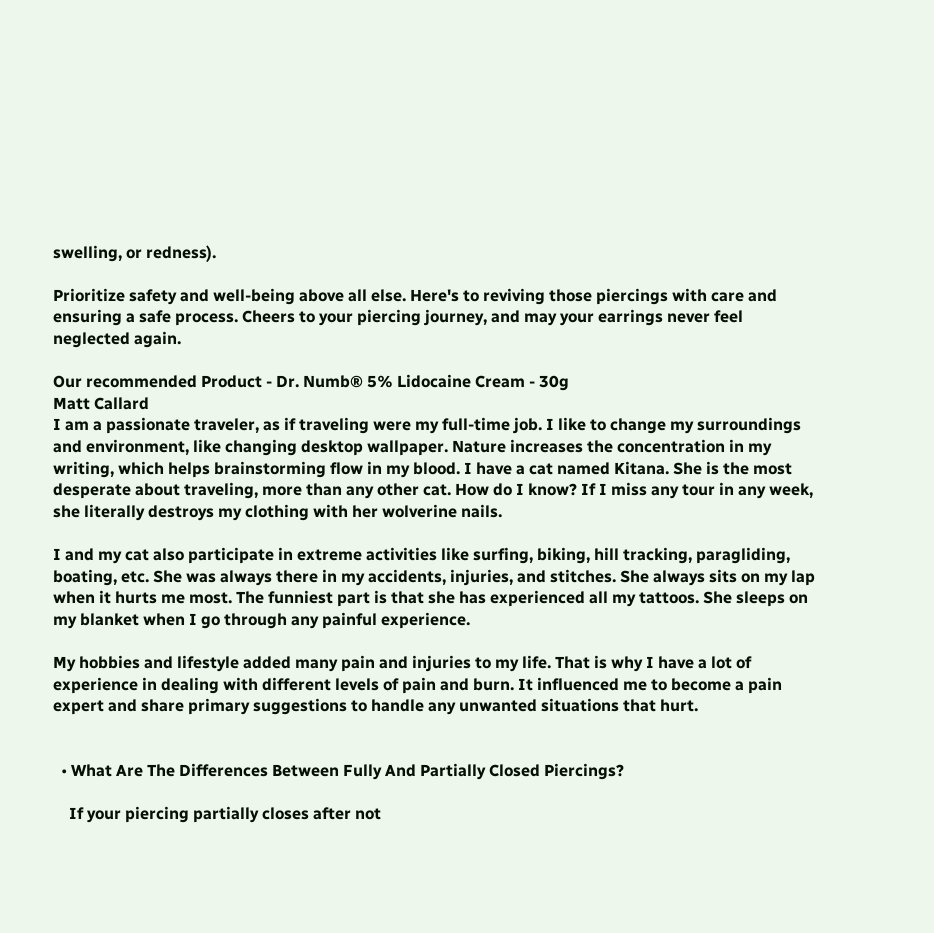swelling, or redness).

Prioritize safety and well-being above all else. Here's to reviving those piercings with care and ensuring a safe process. Cheers to your piercing journey, and may your earrings never feel neglected again.

Our recommended Product - Dr. Numb® 5% Lidocaine Cream - 30g
Matt Callard
I am a passionate traveler, as if traveling were my full-time job. I like to change my surroundings and environment, like changing desktop wallpaper. Nature increases the concentration in my writing, which helps brainstorming flow in my blood. I have a cat named Kitana. She is the most desperate about traveling, more than any other cat. How do I know? If I miss any tour in any week, she literally destroys my clothing with her wolverine nails.

I and my cat also participate in extreme activities like surfing, biking, hill tracking, paragliding, boating, etc. She was always there in my accidents, injuries, and stitches. She always sits on my lap when it hurts me most. The funniest part is that she has experienced all my tattoos. She sleeps on my blanket when I go through any painful experience.

My hobbies and lifestyle added many pain and injuries to my life. That is why I have a lot of experience in dealing with different levels of pain and burn. It influenced me to become a pain expert and share primary suggestions to handle any unwanted situations that hurt.


  • What Are The Differences Between Fully And Partially Closed Piercings?

    If your piercing partially closes after not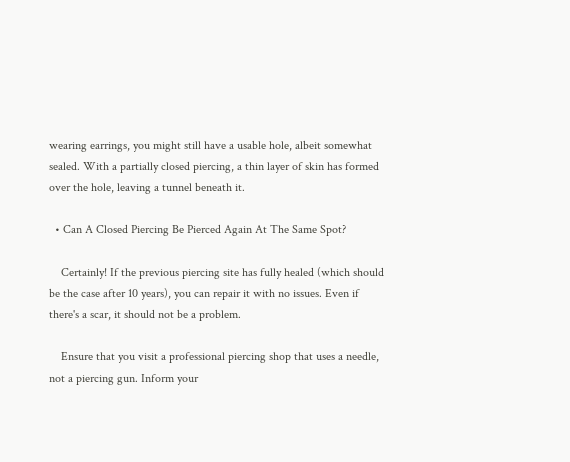wearing earrings, you might still have a usable hole, albeit somewhat sealed. With a partially closed piercing, a thin layer of skin has formed over the hole, leaving a tunnel beneath it.

  • Can A Closed Piercing Be Pierced Again At The Same Spot?

    Certainly! If the previous piercing site has fully healed (which should be the case after 10 years), you can repair it with no issues. Even if there's a scar, it should not be a problem.

    Ensure that you visit a professional piercing shop that uses a needle, not a piercing gun. Inform your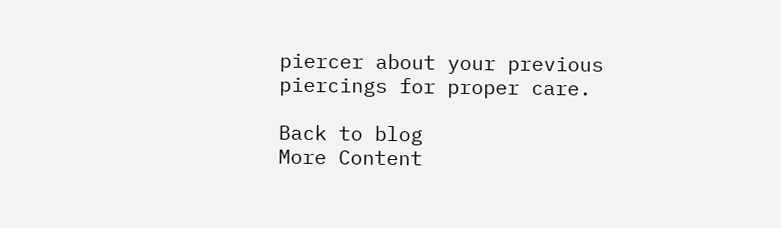piercer about your previous piercings for proper care.

Back to blog
More Content